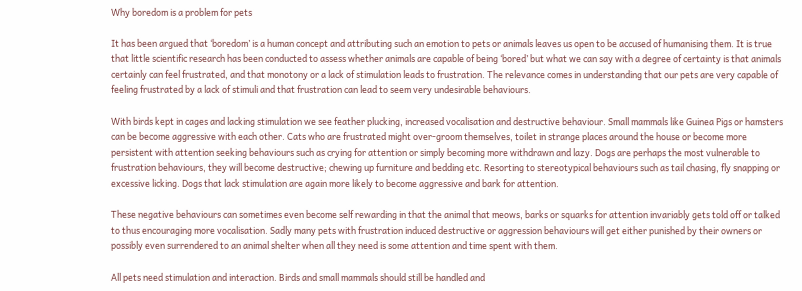Why boredom is a problem for pets

It has been argued that ‘boredom’ is a human concept and attributing such an emotion to pets or animals leaves us open to be accused of humanising them. It is true that little scientific research has been conducted to assess whether animals are capable of being ‘bored’ but what we can say with a degree of certainty is that animals certainly can feel frustrated, and that monotony or a lack of stimulation leads to frustration. The relevance comes in understanding that our pets are very capable of feeling frustrated by a lack of stimuli and that frustration can lead to seem very undesirable behaviours.

With birds kept in cages and lacking stimulation we see feather plucking, increased vocalisation and destructive behaviour. Small mammals like Guinea Pigs or hamsters can be become aggressive with each other. Cats who are frustrated might over-groom themselves, toilet in strange places around the house or become more persistent with attention seeking behaviours such as crying for attention or simply becoming more withdrawn and lazy. Dogs are perhaps the most vulnerable to frustration behaviours, they will become destructive; chewing up furniture and bedding etc. Resorting to stereotypical behaviours such as tail chasing, fly snapping or excessive licking. Dogs that lack stimulation are again more likely to become aggressive and bark for attention.

These negative behaviours can sometimes even become self rewarding in that the animal that meows, barks or squarks for attention invariably gets told off or talked to thus encouraging more vocalisation. Sadly many pets with frustration induced destructive or aggression behaviours will get either punished by their owners or possibly even surrendered to an animal shelter when all they need is some attention and time spent with them.

All pets need stimulation and interaction. Birds and small mammals should still be handled and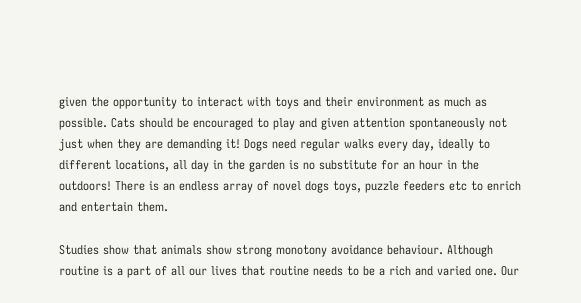given the opportunity to interact with toys and their environment as much as possible. Cats should be encouraged to play and given attention spontaneously not just when they are demanding it! Dogs need regular walks every day, ideally to different locations, all day in the garden is no substitute for an hour in the outdoors! There is an endless array of novel dogs toys, puzzle feeders etc to enrich and entertain them.

Studies show that animals show strong monotony avoidance behaviour. Although routine is a part of all our lives that routine needs to be a rich and varied one. Our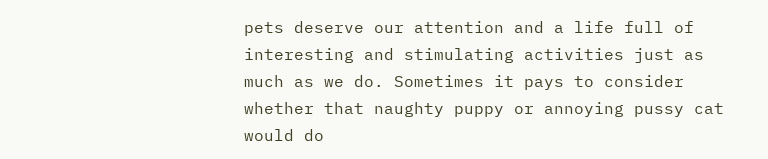pets deserve our attention and a life full of interesting and stimulating activities just as much as we do. Sometimes it pays to consider whether that naughty puppy or annoying pussy cat would do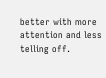better with more attention and less telling off.